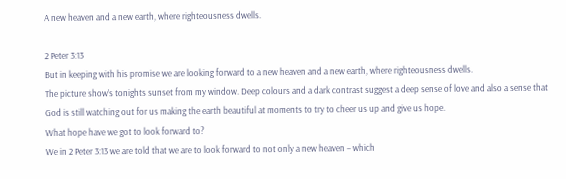A new heaven and a new earth, where righteousness dwells.

2 Peter 3:13
But in keeping with his promise we are looking forward to a new heaven and a new earth, where righteousness dwells.
The picture show’s tonights sunset from my window. Deep colours and a dark contrast suggest a deep sense of love and also a sense that God is still watching out for us making the earth beautiful at moments to try to cheer us up and give us hope.
What hope have we got to look forward to?
We in 2 Peter 3:13 we are told that we are to look forward to not only a new heaven – which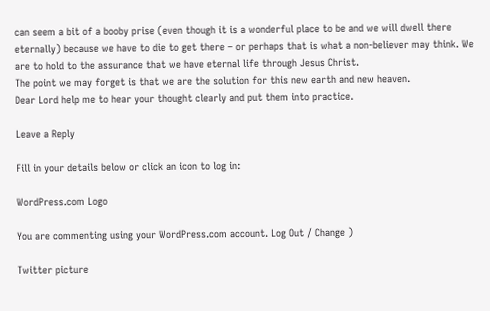can seem a bit of a booby prise (even though it is a wonderful place to be and we will dwell there eternally) because we have to die to get there – or perhaps that is what a non-believer may think. We are to hold to the assurance that we have eternal life through Jesus Christ.
The point we may forget is that we are the solution for this new earth and new heaven.
Dear Lord help me to hear your thought clearly and put them into practice.

Leave a Reply

Fill in your details below or click an icon to log in:

WordPress.com Logo

You are commenting using your WordPress.com account. Log Out / Change )

Twitter picture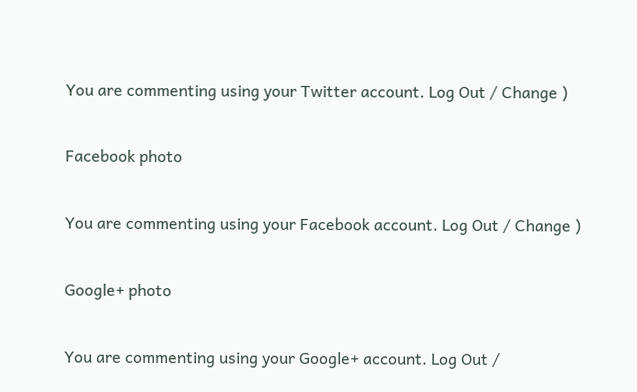You are commenting using your Twitter account. Log Out / Change )

Facebook photo

You are commenting using your Facebook account. Log Out / Change )

Google+ photo

You are commenting using your Google+ account. Log Out /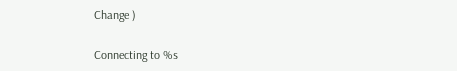Change )

Connecting to %s